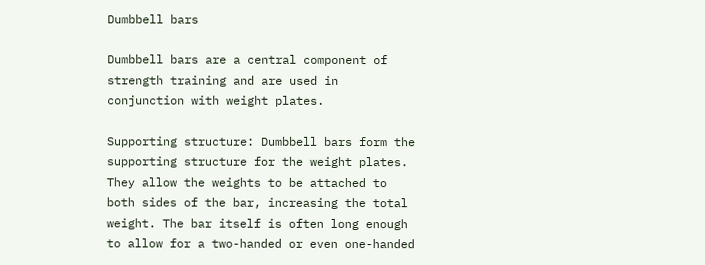Dumbbell bars

Dumbbell bars are a central component of strength training and are used in conjunction with weight plates.

Supporting structure: Dumbbell bars form the supporting structure for the weight plates. They allow the weights to be attached to both sides of the bar, increasing the total weight. The bar itself is often long enough to allow for a two-handed or even one-handed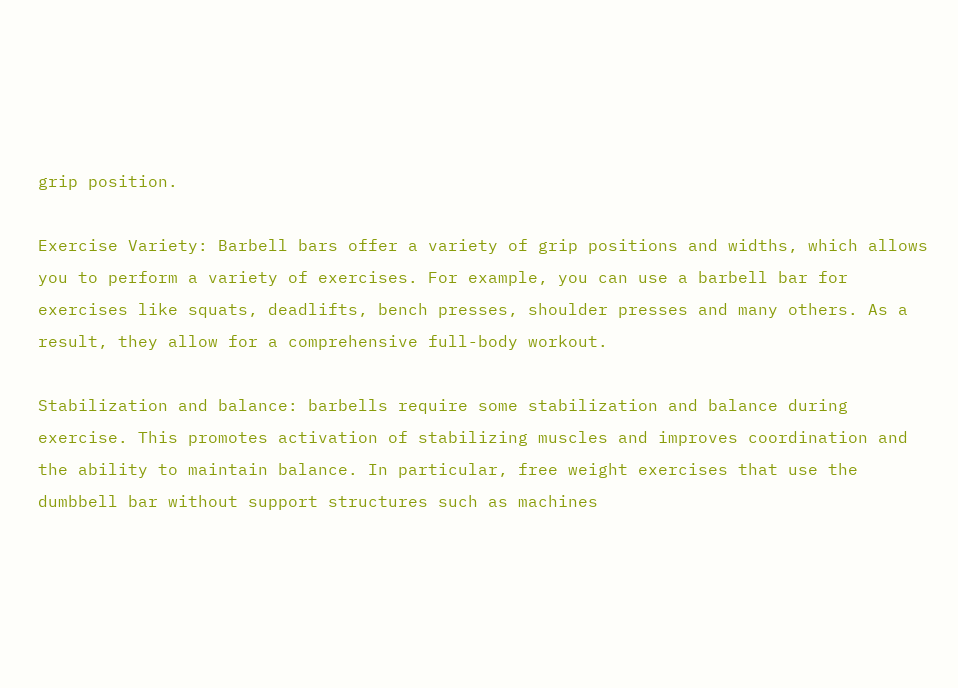grip position.

Exercise Variety: Barbell bars offer a variety of grip positions and widths, which allows you to perform a variety of exercises. For example, you can use a barbell bar for exercises like squats, deadlifts, bench presses, shoulder presses and many others. As a result, they allow for a comprehensive full-body workout.

Stabilization and balance: barbells require some stabilization and balance during exercise. This promotes activation of stabilizing muscles and improves coordination and the ability to maintain balance. In particular, free weight exercises that use the dumbbell bar without support structures such as machines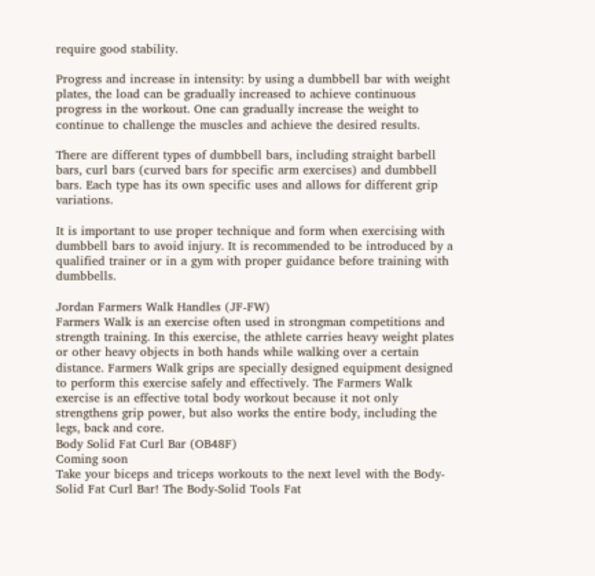require good stability.

Progress and increase in intensity: by using a dumbbell bar with weight plates, the load can be gradually increased to achieve continuous progress in the workout. One can gradually increase the weight to continue to challenge the muscles and achieve the desired results.

There are different types of dumbbell bars, including straight barbell bars, curl bars (curved bars for specific arm exercises) and dumbbell bars. Each type has its own specific uses and allows for different grip variations.

It is important to use proper technique and form when exercising with dumbbell bars to avoid injury. It is recommended to be introduced by a qualified trainer or in a gym with proper guidance before training with dumbbells.

Jordan Farmers Walk Handles (JF-FW)
Farmers Walk is an exercise often used in strongman competitions and strength training. In this exercise, the athlete carries heavy weight plates or other heavy objects in both hands while walking over a certain distance. Farmers Walk grips are specially designed equipment designed to perform this exercise safely and effectively. The Farmers Walk exercise is an effective total body workout because it not only strengthens grip power, but also works the entire body, including the legs, back and core.
Body Solid Fat Curl Bar (OB48F)
Coming soon
Take your biceps and triceps workouts to the next level with the Body-Solid Fat Curl Bar! The Body-Solid Tools Fat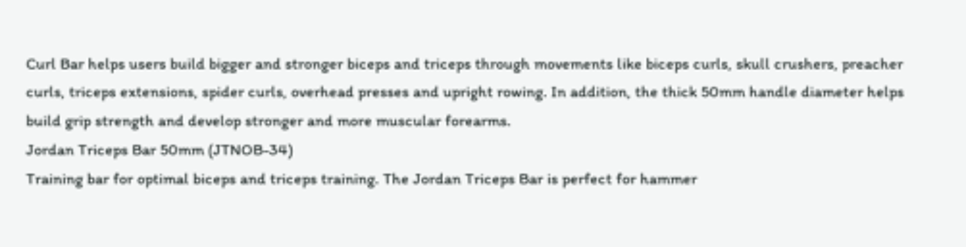Curl Bar helps users build bigger and stronger biceps and triceps through movements like biceps curls, skull crushers, preacher curls, triceps extensions, spider curls, overhead presses and upright rowing. In addition, the thick 50mm handle diameter helps build grip strength and develop stronger and more muscular forearms.
Jordan Triceps Bar 50mm (JTNOB-34)
Training bar for optimal biceps and triceps training. The Jordan Triceps Bar is perfect for hammer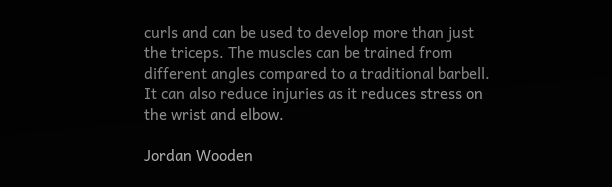curls and can be used to develop more than just the triceps. The muscles can be trained from different angles compared to a traditional barbell. It can also reduce injuries as it reduces stress on the wrist and elbow.

Jordan Wooden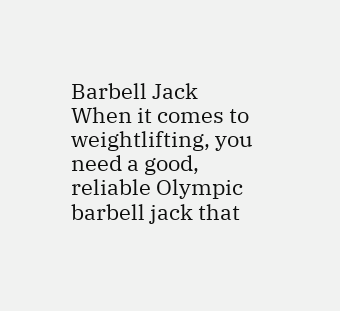Barbell Jack
When it comes to weightlifting, you need a good, reliable Olympic barbell jack that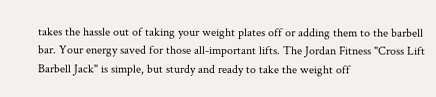takes the hassle out of taking your weight plates off or adding them to the barbell bar. Your energy saved for those all-important lifts. The Jordan Fitness "Cross Lift Barbell Jack" is simple, but sturdy and ready to take the weight off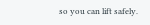so you can lift safely.